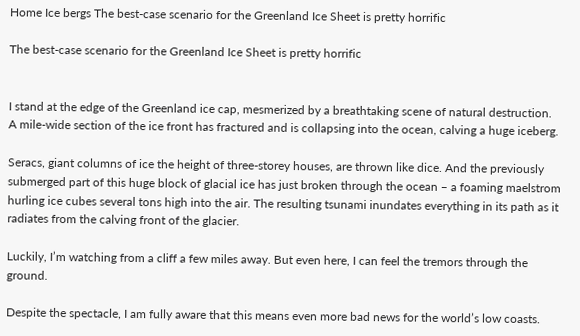Home Ice bergs The best-case scenario for the Greenland Ice Sheet is pretty horrific

The best-case scenario for the Greenland Ice Sheet is pretty horrific


I stand at the edge of the Greenland ice cap, mesmerized by a breathtaking scene of natural destruction. A mile-wide section of the ice front has fractured and is collapsing into the ocean, calving a huge iceberg.

Seracs, giant columns of ice the height of three-storey houses, are thrown like dice. And the previously submerged part of this huge block of glacial ice has just broken through the ocean – a foaming maelstrom hurling ice cubes several tons high into the air. The resulting tsunami inundates everything in its path as it radiates from the calving front of the glacier.

Luckily, I’m watching from a cliff a few miles away. But even here, I can feel the tremors through the ground.

Despite the spectacle, I am fully aware that this means even more bad news for the world’s low coasts.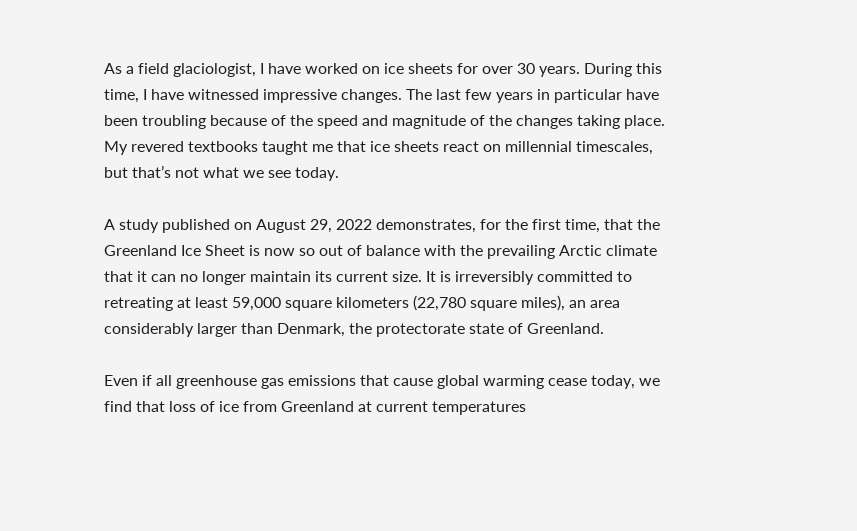As a field glaciologist, I have worked on ice sheets for over 30 years. During this time, I have witnessed impressive changes. The last few years in particular have been troubling because of the speed and magnitude of the changes taking place. My revered textbooks taught me that ice sheets react on millennial timescales, but that’s not what we see today.

A study published on August 29, 2022 demonstrates, for the first time, that the Greenland Ice Sheet is now so out of balance with the prevailing Arctic climate that it can no longer maintain its current size. It is irreversibly committed to retreating at least 59,000 square kilometers (22,780 square miles), an area considerably larger than Denmark, the protectorate state of Greenland.

Even if all greenhouse gas emissions that cause global warming cease today, we find that loss of ice from Greenland at current temperatures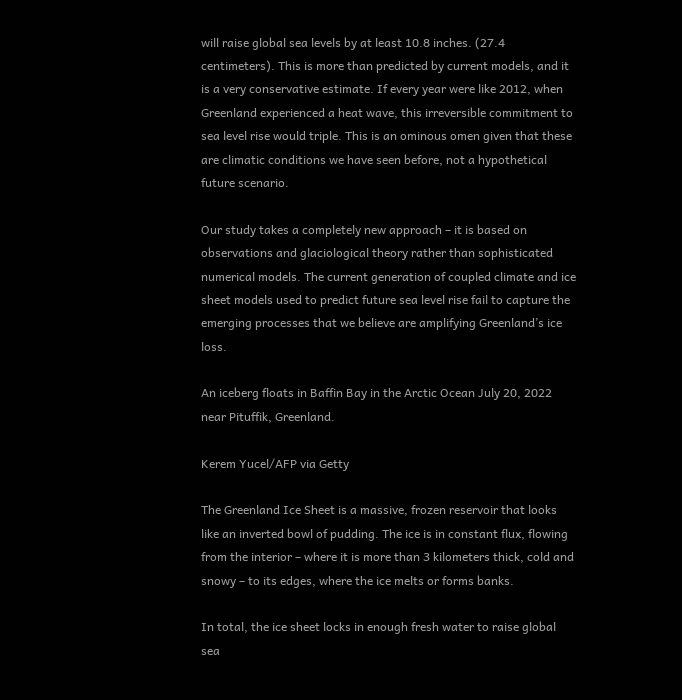will raise global sea levels by at least 10.8 inches. (27.4 centimeters). This is more than predicted by current models, and it is a very conservative estimate. If every year were like 2012, when Greenland experienced a heat wave, this irreversible commitment to sea level rise would triple. This is an ominous omen given that these are climatic conditions we have seen before, not a hypothetical future scenario.

Our study takes a completely new approach – it is based on observations and glaciological theory rather than sophisticated numerical models. The current generation of coupled climate and ice sheet models used to predict future sea level rise fail to capture the emerging processes that we believe are amplifying Greenland’s ice loss.

An iceberg floats in Baffin Bay in the Arctic Ocean July 20, 2022 near Pituffik, Greenland.

Kerem Yucel/AFP via Getty

The Greenland Ice Sheet is a massive, frozen reservoir that looks like an inverted bowl of pudding. The ice is in constant flux, flowing from the interior – where it is more than 3 kilometers thick, cold and snowy – to its edges, where the ice melts or forms banks.

In total, the ice sheet locks in enough fresh water to raise global sea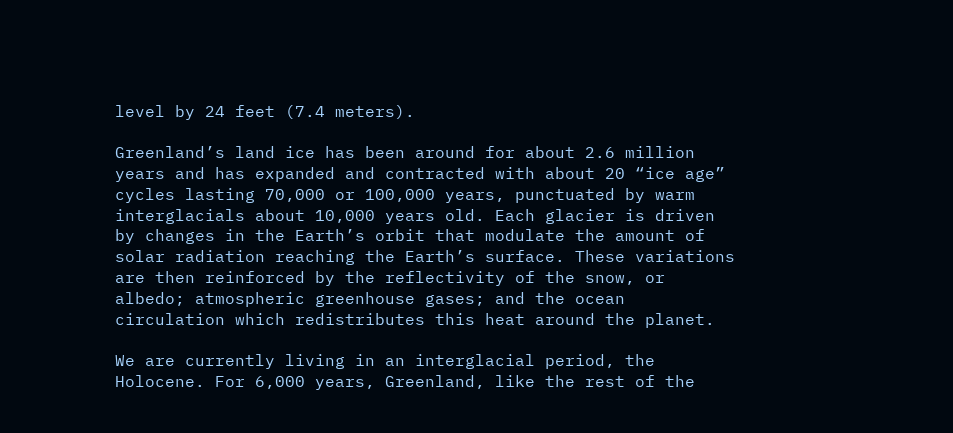level by 24 feet (7.4 meters).

Greenland’s land ice has been around for about 2.6 million years and has expanded and contracted with about 20 “ice age” cycles lasting 70,000 or 100,000 years, punctuated by warm interglacials about 10,000 years old. Each glacier is driven by changes in the Earth’s orbit that modulate the amount of solar radiation reaching the Earth’s surface. These variations are then reinforced by the reflectivity of the snow, or albedo; atmospheric greenhouse gases; and the ocean circulation which redistributes this heat around the planet.

We are currently living in an interglacial period, the Holocene. For 6,000 years, Greenland, like the rest of the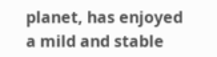planet, has enjoyed a mild and stable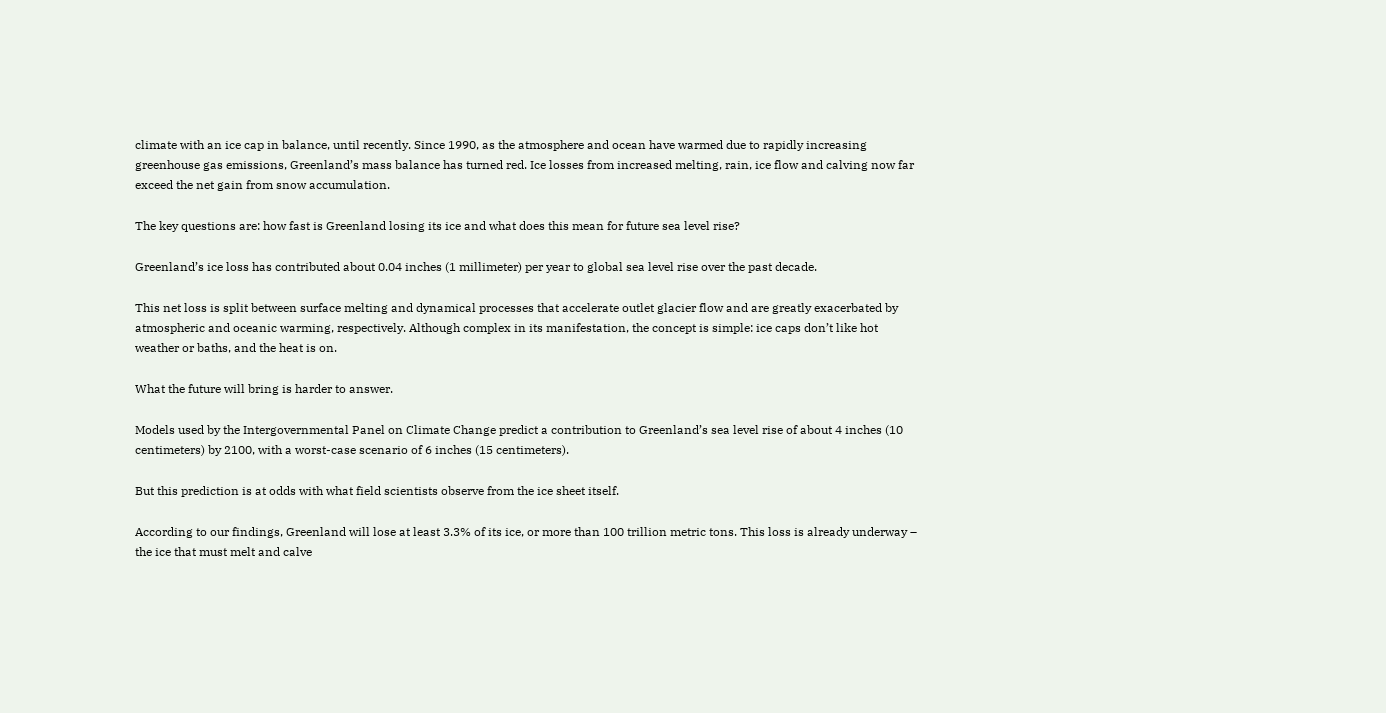climate with an ice cap in balance, until recently. Since 1990, as the atmosphere and ocean have warmed due to rapidly increasing greenhouse gas emissions, Greenland’s mass balance has turned red. Ice losses from increased melting, rain, ice flow and calving now far exceed the net gain from snow accumulation.

The key questions are: how fast is Greenland losing its ice and what does this mean for future sea level rise?

Greenland’s ice loss has contributed about 0.04 inches (1 millimeter) per year to global sea level rise over the past decade.

This net loss is split between surface melting and dynamical processes that accelerate outlet glacier flow and are greatly exacerbated by atmospheric and oceanic warming, respectively. Although complex in its manifestation, the concept is simple: ice caps don’t like hot weather or baths, and the heat is on.

What the future will bring is harder to answer.

Models used by the Intergovernmental Panel on Climate Change predict a contribution to Greenland’s sea level rise of about 4 inches (10 centimeters) by 2100, with a worst-case scenario of 6 inches (15 centimeters).

But this prediction is at odds with what field scientists observe from the ice sheet itself.

According to our findings, Greenland will lose at least 3.3% of its ice, or more than 100 trillion metric tons. This loss is already underway – the ice that must melt and calve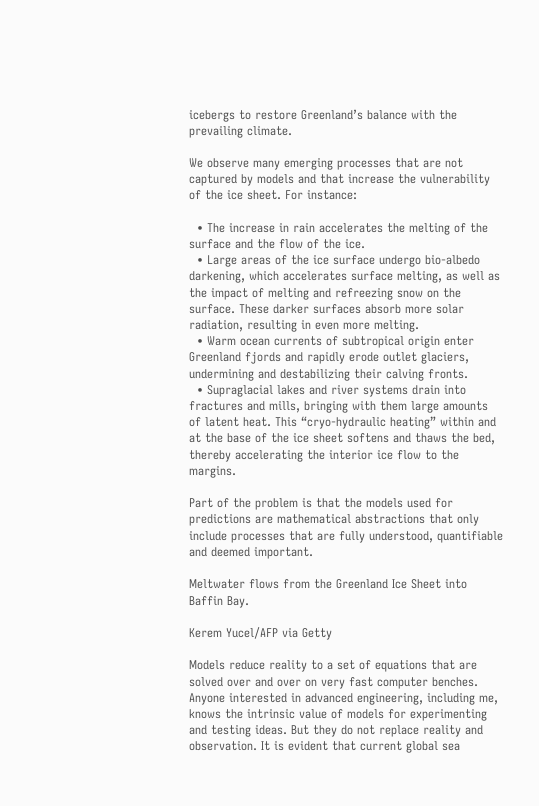icebergs to restore Greenland’s balance with the prevailing climate.

We observe many emerging processes that are not captured by models and that increase the vulnerability of the ice sheet. For instance:

  • The increase in rain accelerates the melting of the surface and the flow of the ice.
  • Large areas of the ice surface undergo bio-albedo darkening, which accelerates surface melting, as well as the impact of melting and refreezing snow on the surface. These darker surfaces absorb more solar radiation, resulting in even more melting.
  • Warm ocean currents of subtropical origin enter Greenland fjords and rapidly erode outlet glaciers, undermining and destabilizing their calving fronts.
  • Supraglacial lakes and river systems drain into fractures and mills, bringing with them large amounts of latent heat. This “cryo-hydraulic heating” within and at the base of the ice sheet softens and thaws the bed, thereby accelerating the interior ice flow to the margins.

Part of the problem is that the models used for predictions are mathematical abstractions that only include processes that are fully understood, quantifiable and deemed important.

Meltwater flows from the Greenland Ice Sheet into Baffin Bay.

Kerem Yucel/AFP via Getty

Models reduce reality to a set of equations that are solved over and over on very fast computer benches. Anyone interested in advanced engineering, including me, knows the intrinsic value of models for experimenting and testing ideas. But they do not replace reality and observation. It is evident that current global sea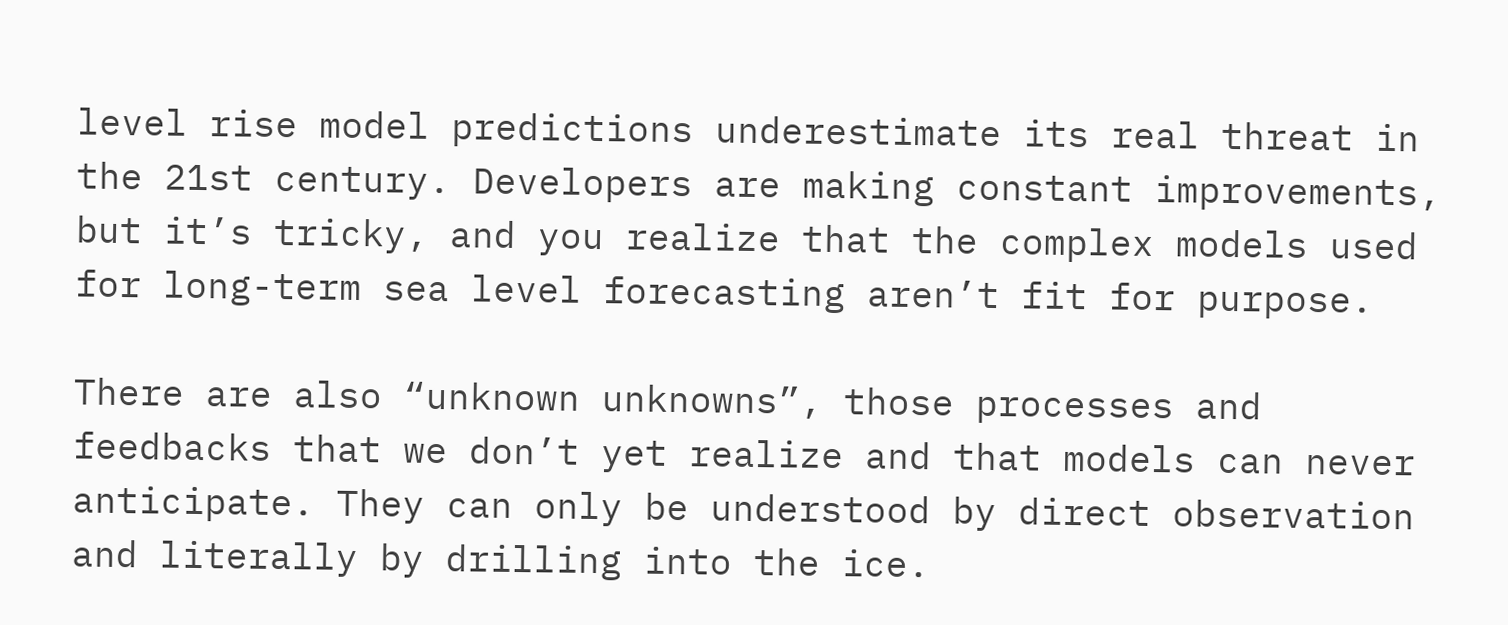level rise model predictions underestimate its real threat in the 21st century. Developers are making constant improvements, but it’s tricky, and you realize that the complex models used for long-term sea level forecasting aren’t fit for purpose.

There are also “unknown unknowns”, those processes and feedbacks that we don’t yet realize and that models can never anticipate. They can only be understood by direct observation and literally by drilling into the ice.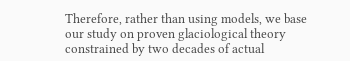Therefore, rather than using models, we base our study on proven glaciological theory constrained by two decades of actual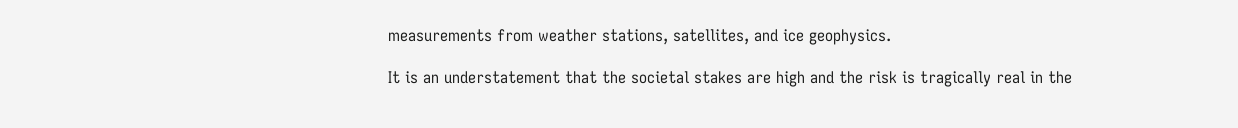measurements from weather stations, satellites, and ice geophysics.

It is an understatement that the societal stakes are high and the risk is tragically real in the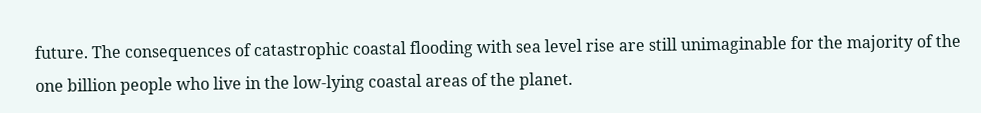future. The consequences of catastrophic coastal flooding with sea level rise are still unimaginable for the majority of the one billion people who live in the low-lying coastal areas of the planet.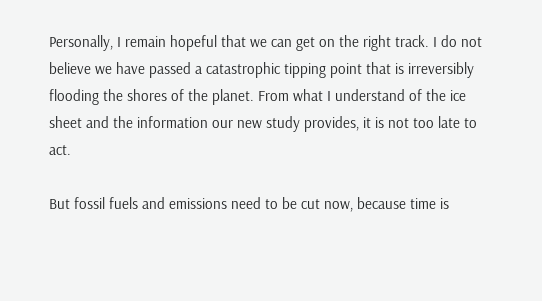Personally, I remain hopeful that we can get on the right track. I do not believe we have passed a catastrophic tipping point that is irreversibly flooding the shores of the planet. From what I understand of the ice sheet and the information our new study provides, it is not too late to act.

But fossil fuels and emissions need to be cut now, because time is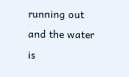running out and the water is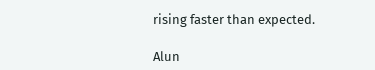rising faster than expected.

Alun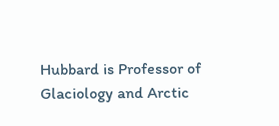Hubbard is Professor of Glaciology and Arctic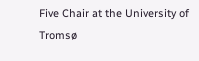Five Chair at the University of Tromsø